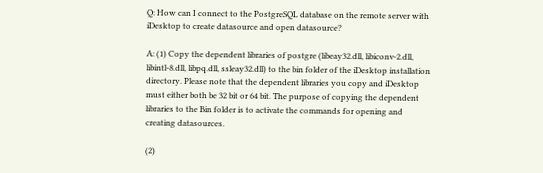Q: How can I connect to the PostgreSQL database on the remote server with iDesktop to create datasource and open datasource?

A: (1) Copy the dependent libraries of postgre (libeay32.dll, libiconv-2.dll, libintl-8.dll, libpq.dll, ssleay32.dll) to the bin folder of the iDesktop installation directory. Please note that the dependent libraries you copy and iDesktop must either both be 32 bit or 64 bit. The purpose of copying the dependent libraries to the Bin folder is to activate the commands for opening and creating datasources.

(2)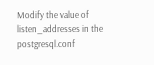Modify the value of listen_addresses in the postgresql.conf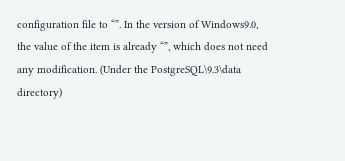configuration file to “”. In the version of Windows9.0, the value of the item is already “”, which does not need any modification. (Under the PostgreSQL\9.3\data directory)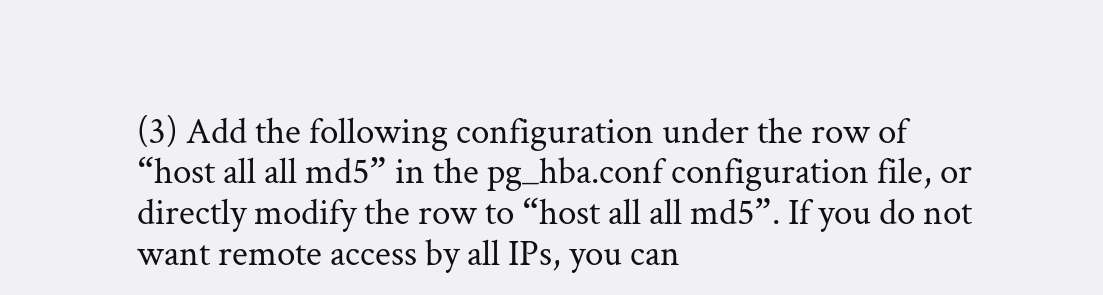(3) Add the following configuration under the row of “host all all md5” in the pg_hba.conf configuration file, or directly modify the row to “host all all md5”. If you do not want remote access by all IPs, you can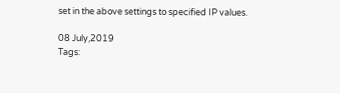set in the above settings to specified IP values.

08 July,2019
Tags: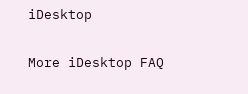iDesktop

More iDesktop FAQ